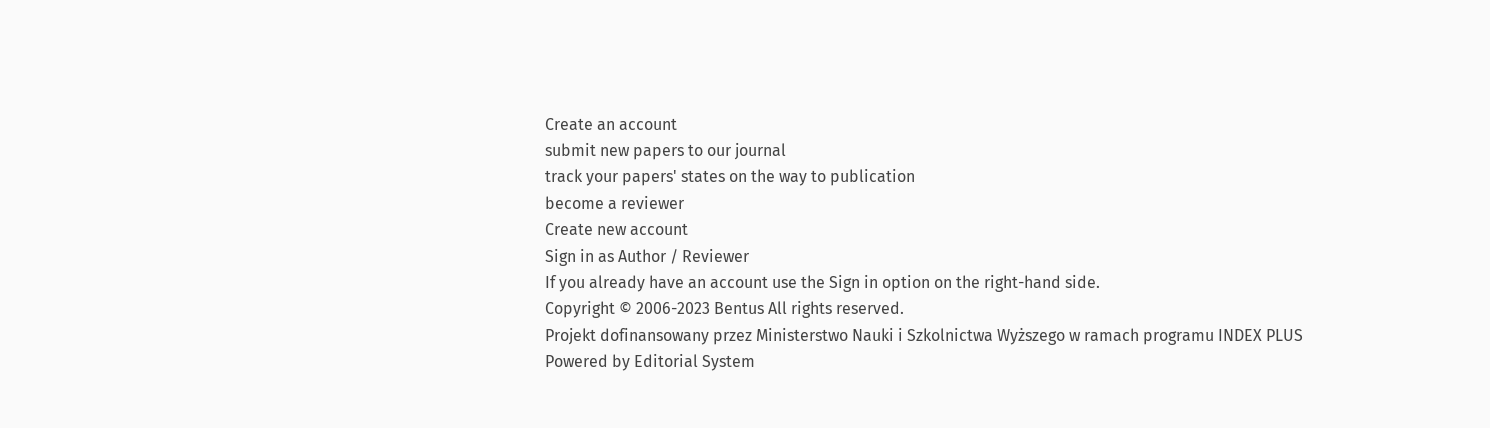Create an account
submit new papers to our journal
track your papers' states on the way to publication
become a reviewer
Create new account
Sign in as Author / Reviewer
If you already have an account use the Sign in option on the right-hand side.
Copyright © 2006-2023 Bentus All rights reserved.
Projekt dofinansowany przez Ministerstwo Nauki i Szkolnictwa Wyższego w ramach programu INDEX PLUS
Powered by Editorial System